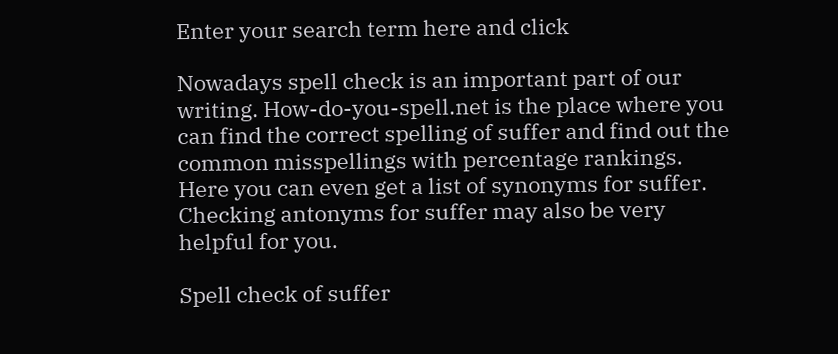Enter your search term here and click

Nowadays spell check is an important part of our writing. How-do-you-spell.net is the place where you can find the correct spelling of suffer and find out the common misspellings with percentage rankings. Here you can even get a list of synonyms for suffer. Checking antonyms for suffer may also be very helpful for you.

Spell check of suffer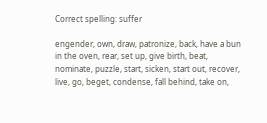Correct spelling: suffer

engender, own, draw, patronize, back, have a bun in the oven, rear, set up, give birth, beat, nominate, puzzle, start, sicken, start out, recover, live, go, beget, condense, fall behind, take on,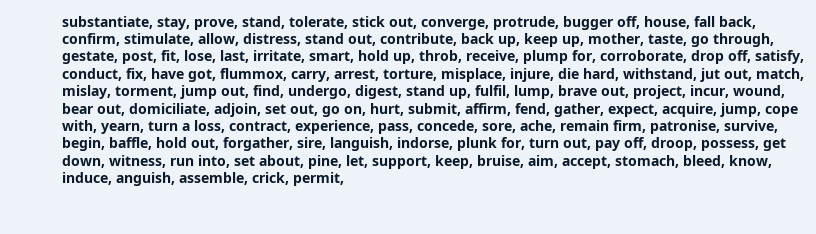substantiate, stay, prove, stand, tolerate, stick out, converge, protrude, bugger off, house, fall back, confirm, stimulate, allow, distress, stand out, contribute, back up, keep up, mother, taste, go through, gestate, post, fit, lose, last, irritate, smart, hold up, throb, receive, plump for, corroborate, drop off, satisfy, conduct, fix, have got, flummox, carry, arrest, torture, misplace, injure, die hard, withstand, jut out, match, mislay, torment, jump out, find, undergo, digest, stand up, fulfil, lump, brave out, project, incur, wound, bear out, domiciliate, adjoin, set out, go on, hurt, submit, affirm, fend, gather, expect, acquire, jump, cope with, yearn, turn a loss, contract, experience, pass, concede, sore, ache, remain firm, patronise, survive, begin, baffle, hold out, forgather, sire, languish, indorse, plunk for, turn out, pay off, droop, possess, get down, witness, run into, set about, pine, let, support, keep, bruise, aim, accept, stomach, bleed, know, induce, anguish, assemble, crick, permit,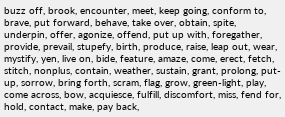buzz off, brook, encounter, meet, keep going, conform to, brave, put forward, behave, take over, obtain, spite, underpin, offer, agonize, offend, put up with, foregather, provide, prevail, stupefy, birth, produce, raise, leap out, wear, mystify, yen, live on, bide, feature, amaze, come, erect, fetch, stitch, nonplus, contain, weather, sustain, grant, prolong, put-up, sorrow, bring forth, scram, flag, grow, green-light, play, come across, bow, acquiesce, fulfill, discomfort, miss, fend for, hold, contact, make, pay back,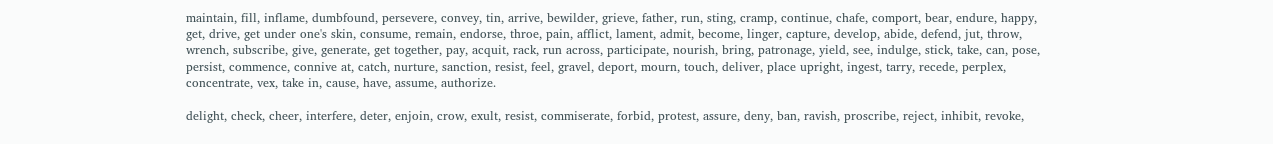maintain, fill, inflame, dumbfound, persevere, convey, tin, arrive, bewilder, grieve, father, run, sting, cramp, continue, chafe, comport, bear, endure, happy, get, drive, get under one's skin, consume, remain, endorse, throe, pain, afflict, lament, admit, become, linger, capture, develop, abide, defend, jut, throw, wrench, subscribe, give, generate, get together, pay, acquit, rack, run across, participate, nourish, bring, patronage, yield, see, indulge, stick, take, can, pose, persist, commence, connive at, catch, nurture, sanction, resist, feel, gravel, deport, mourn, touch, deliver, place upright, ingest, tarry, recede, perplex, concentrate, vex, take in, cause, have, assume, authorize.

delight, check, cheer, interfere, deter, enjoin, crow, exult, resist, commiserate, forbid, protest, assure, deny, ban, ravish, proscribe, reject, inhibit, revoke,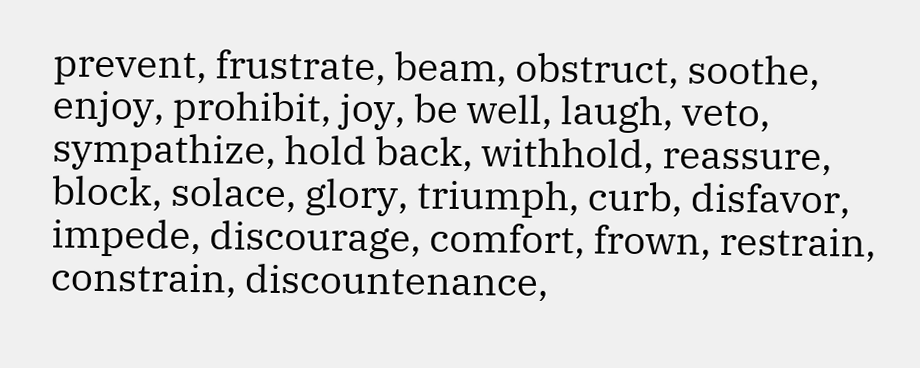prevent, frustrate, beam, obstruct, soothe, enjoy, prohibit, joy, be well, laugh, veto, sympathize, hold back, withhold, reassure, block, solace, glory, triumph, curb, disfavor, impede, discourage, comfort, frown, restrain, constrain, discountenance,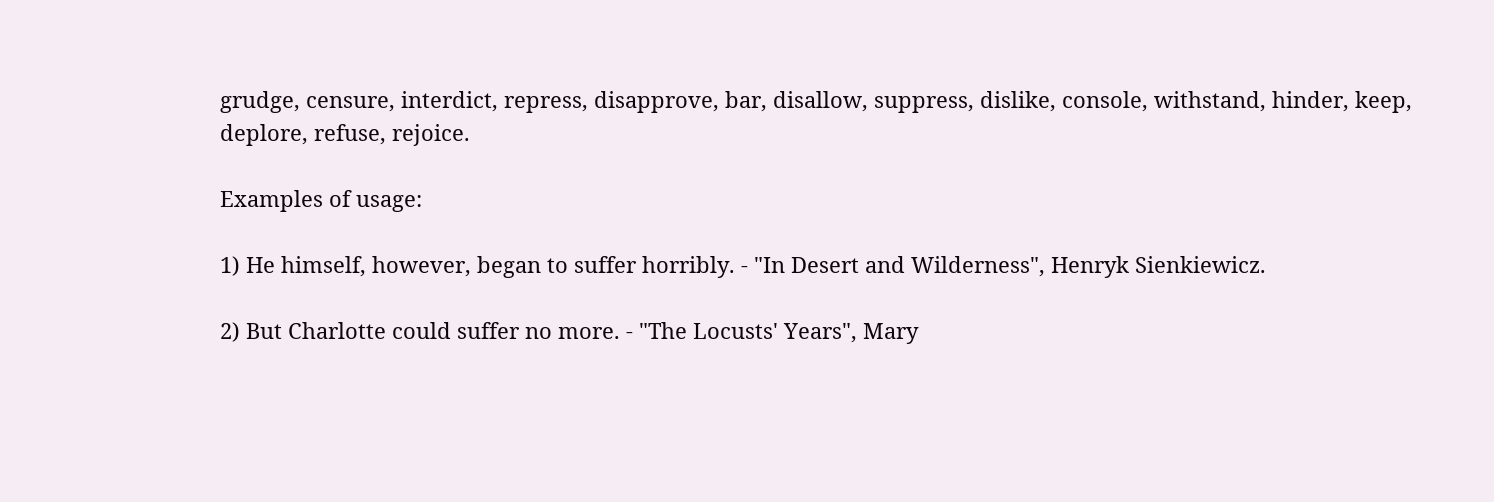grudge, censure, interdict, repress, disapprove, bar, disallow, suppress, dislike, console, withstand, hinder, keep, deplore, refuse, rejoice.

Examples of usage:

1) He himself, however, began to suffer horribly. - "In Desert and Wilderness", Henryk Sienkiewicz.

2) But Charlotte could suffer no more. - "The Locusts' Years", Mary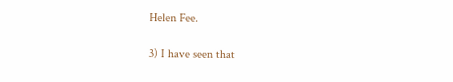Helen Fee.

3) I have seen that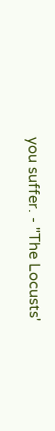you suffer. - "The Locusts'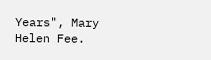Years", Mary Helen Fee.